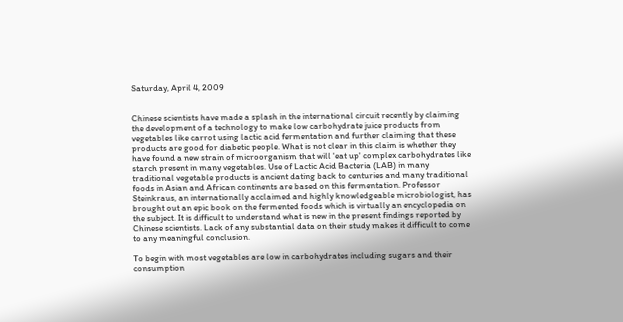Saturday, April 4, 2009


Chinese scientists have made a splash in the international circuit recently by claiming the development of a technology to make low carbohydrate juice products from vegetables like carrot using lactic acid fermentation and further claiming that these products are good for diabetic people. What is not clear in this claim is whether they have found a new strain of microorganism that will 'eat up' complex carbohydrates like starch present in many vegetables. Use of Lactic Acid Bacteria (LAB) in many traditional vegetable products is ancient dating back to centuries and many traditional foods in Asian and African continents are based on this fermentation. Professor Steinkraus, an internationally acclaimed and highly knowledgeable microbiologist, has brought out an epic book on the fermented foods which is virtually an encyclopedia on the subject. It is difficult to understand what is new in the present findings reported by Chinese scientists. Lack of any substantial data on their study makes it difficult to come to any meaningful conclusion.

To begin with most vegetables are low in carbohydrates including sugars and their consumption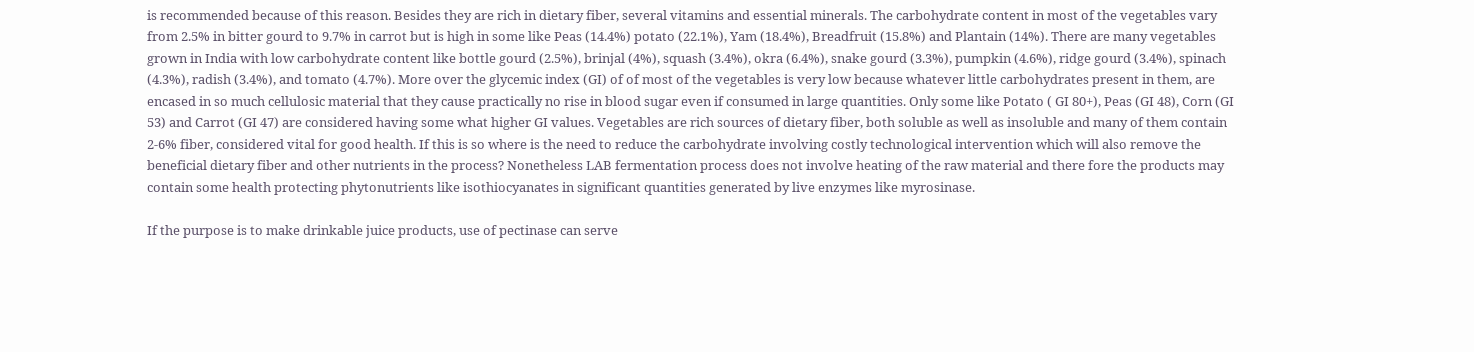is recommended because of this reason. Besides they are rich in dietary fiber, several vitamins and essential minerals. The carbohydrate content in most of the vegetables vary from 2.5% in bitter gourd to 9.7% in carrot but is high in some like Peas (14.4%) potato (22.1%), Yam (18.4%), Breadfruit (15.8%) and Plantain (14%). There are many vegetables grown in India with low carbohydrate content like bottle gourd (2.5%), brinjal (4%), squash (3.4%), okra (6.4%), snake gourd (3.3%), pumpkin (4.6%), ridge gourd (3.4%), spinach (4.3%), radish (3.4%), and tomato (4.7%). More over the glycemic index (GI) of of most of the vegetables is very low because whatever little carbohydrates present in them, are encased in so much cellulosic material that they cause practically no rise in blood sugar even if consumed in large quantities. Only some like Potato ( GI 80+), Peas (GI 48), Corn (GI 53) and Carrot (GI 47) are considered having some what higher GI values. Vegetables are rich sources of dietary fiber, both soluble as well as insoluble and many of them contain 2-6% fiber, considered vital for good health. If this is so where is the need to reduce the carbohydrate involving costly technological intervention which will also remove the beneficial dietary fiber and other nutrients in the process? Nonetheless LAB fermentation process does not involve heating of the raw material and there fore the products may contain some health protecting phytonutrients like isothiocyanates in significant quantities generated by live enzymes like myrosinase.

If the purpose is to make drinkable juice products, use of pectinase can serve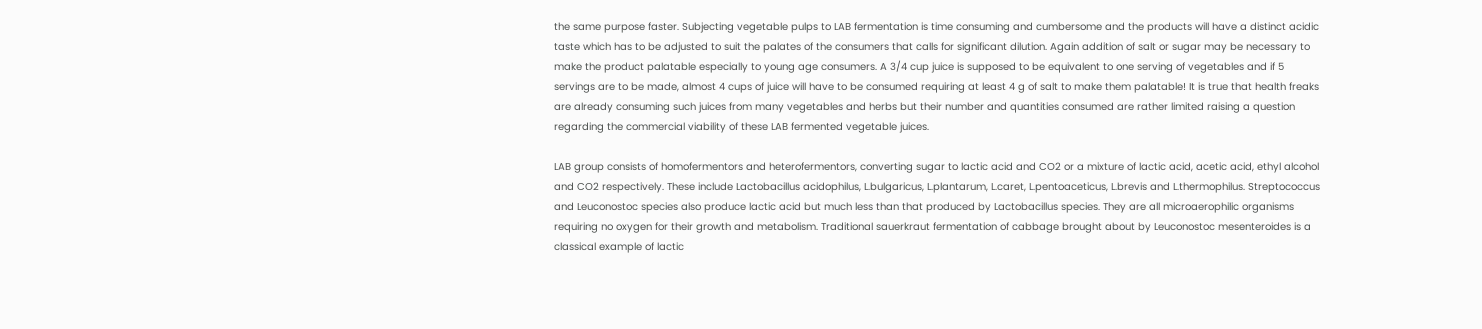the same purpose faster. Subjecting vegetable pulps to LAB fermentation is time consuming and cumbersome and the products will have a distinct acidic taste which has to be adjusted to suit the palates of the consumers that calls for significant dilution. Again addition of salt or sugar may be necessary to make the product palatable especially to young age consumers. A 3/4 cup juice is supposed to be equivalent to one serving of vegetables and if 5 servings are to be made, almost 4 cups of juice will have to be consumed requiring at least 4 g of salt to make them palatable! It is true that health freaks are already consuming such juices from many vegetables and herbs but their number and quantities consumed are rather limited raising a question regarding the commercial viability of these LAB fermented vegetable juices.

LAB group consists of homofermentors and heterofermentors, converting sugar to lactic acid and CO2 or a mixture of lactic acid, acetic acid, ethyl alcohol and CO2 respectively. These include Lactobacillus acidophilus, L.bulgaricus, L.plantarum, L.caret, L.pentoaceticus, L.brevis and L.thermophilus. Streptococcus and Leuconostoc species also produce lactic acid but much less than that produced by Lactobacillus species. They are all microaerophilic organisms requiring no oxygen for their growth and metabolism. Traditional sauerkraut fermentation of cabbage brought about by Leuconostoc mesenteroides is a classical example of lactic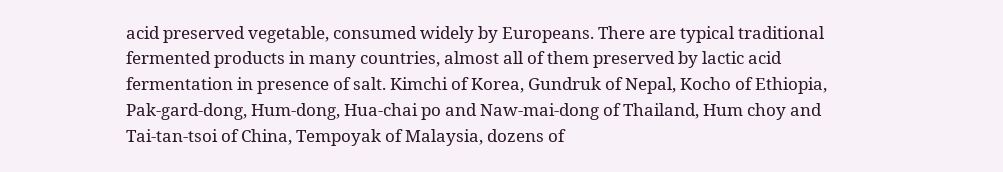acid preserved vegetable, consumed widely by Europeans. There are typical traditional fermented products in many countries, almost all of them preserved by lactic acid fermentation in presence of salt. Kimchi of Korea, Gundruk of Nepal, Kocho of Ethiopia, Pak-gard-dong, Hum-dong, Hua-chai po and Naw-mai-dong of Thailand, Hum choy and Tai-tan-tsoi of China, Tempoyak of Malaysia, dozens of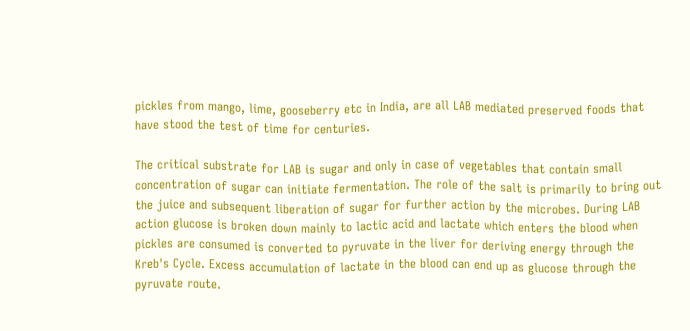pickles from mango, lime, gooseberry etc in India, are all LAB mediated preserved foods that have stood the test of time for centuries.

The critical substrate for LAB is sugar and only in case of vegetables that contain small concentration of sugar can initiate fermentation. The role of the salt is primarily to bring out the juice and subsequent liberation of sugar for further action by the microbes. During LAB action glucose is broken down mainly to lactic acid and lactate which enters the blood when pickles are consumed is converted to pyruvate in the liver for deriving energy through the Kreb's Cycle. Excess accumulation of lactate in the blood can end up as glucose through the pyruvate route.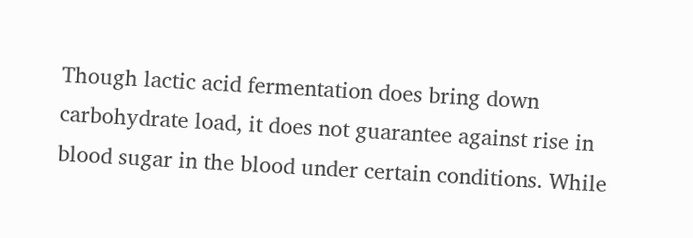Though lactic acid fermentation does bring down carbohydrate load, it does not guarantee against rise in blood sugar in the blood under certain conditions. While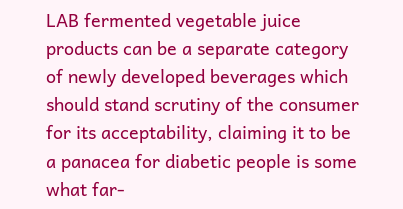LAB fermented vegetable juice products can be a separate category of newly developed beverages which should stand scrutiny of the consumer for its acceptability, claiming it to be a panacea for diabetic people is some what far-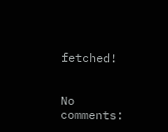fetched!


No comments: